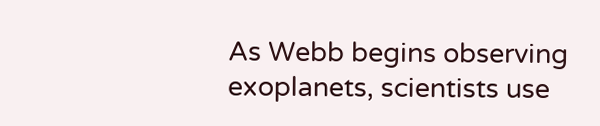As Webb begins observing exoplanets, scientists use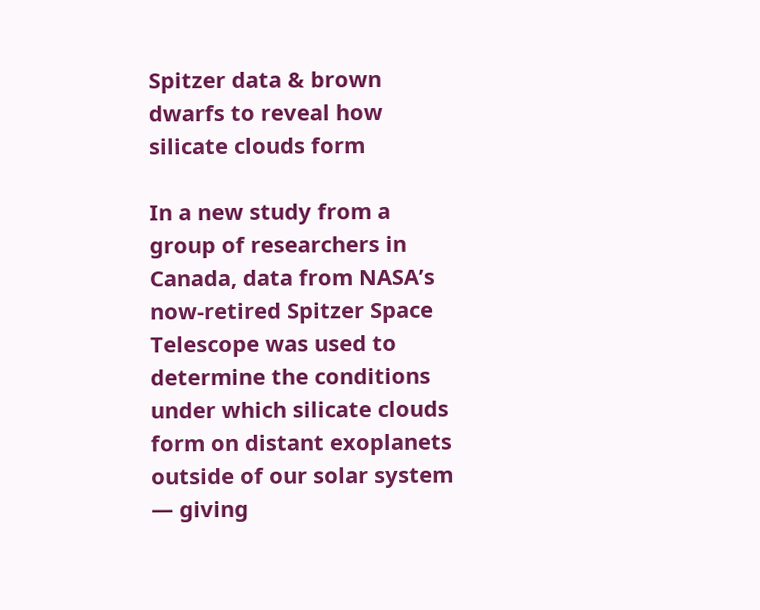Spitzer data & brown dwarfs to reveal how silicate clouds form

In a new study from a group of researchers in Canada, data from NASA’s now-retired Spitzer Space Telescope was used to determine the conditions under which silicate clouds form on distant exoplanets outside of our solar system — giving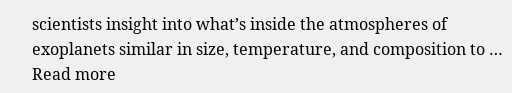scientists insight into what’s inside the atmospheres of exoplanets similar in size, temperature, and composition to … Read more